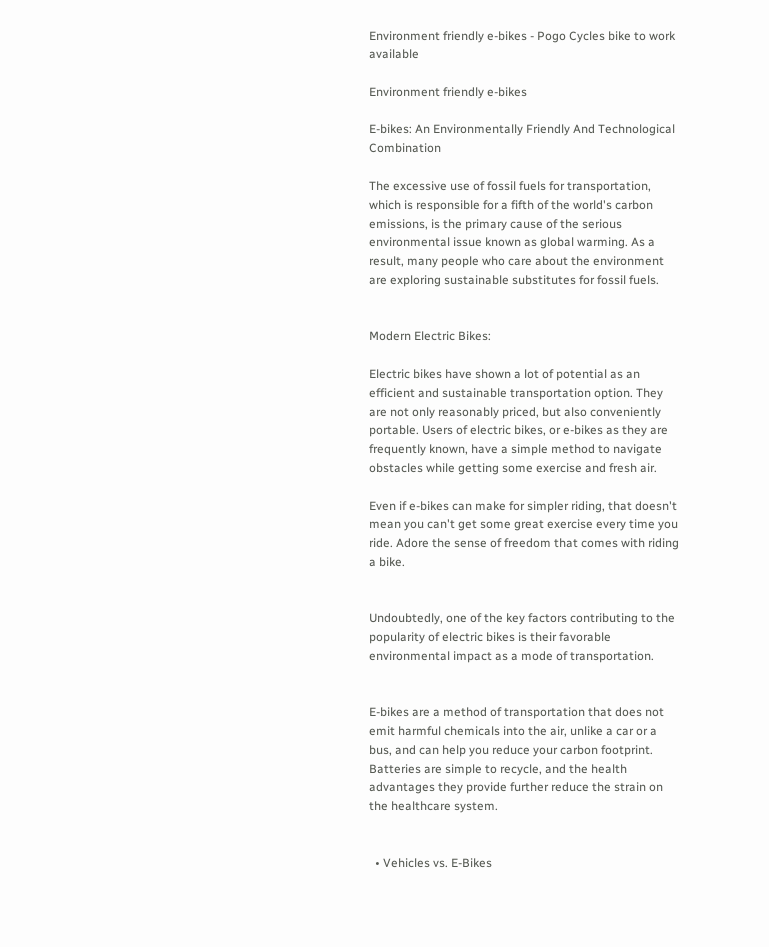Environment friendly e-bikes - Pogo Cycles bike to work available

Environment friendly e-bikes

E-bikes: An Environmentally Friendly And Technological Combination

The excessive use of fossil fuels for transportation, which is responsible for a fifth of the world's carbon emissions, is the primary cause of the serious environmental issue known as global warming. As a result, many people who care about the environment are exploring sustainable substitutes for fossil fuels.


Modern Electric Bikes:

Electric bikes have shown a lot of potential as an efficient and sustainable transportation option. They are not only reasonably priced, but also conveniently portable. Users of electric bikes, or e-bikes as they are frequently known, have a simple method to navigate obstacles while getting some exercise and fresh air.

Even if e-bikes can make for simpler riding, that doesn't mean you can't get some great exercise every time you ride. Adore the sense of freedom that comes with riding a bike.


Undoubtedly, one of the key factors contributing to the popularity of electric bikes is their favorable environmental impact as a mode of transportation.


E-bikes are a method of transportation that does not emit harmful chemicals into the air, unlike a car or a bus, and can help you reduce your carbon footprint. Batteries are simple to recycle, and the health advantages they provide further reduce the strain on the healthcare system.


  • Vehicles vs. E-Bikes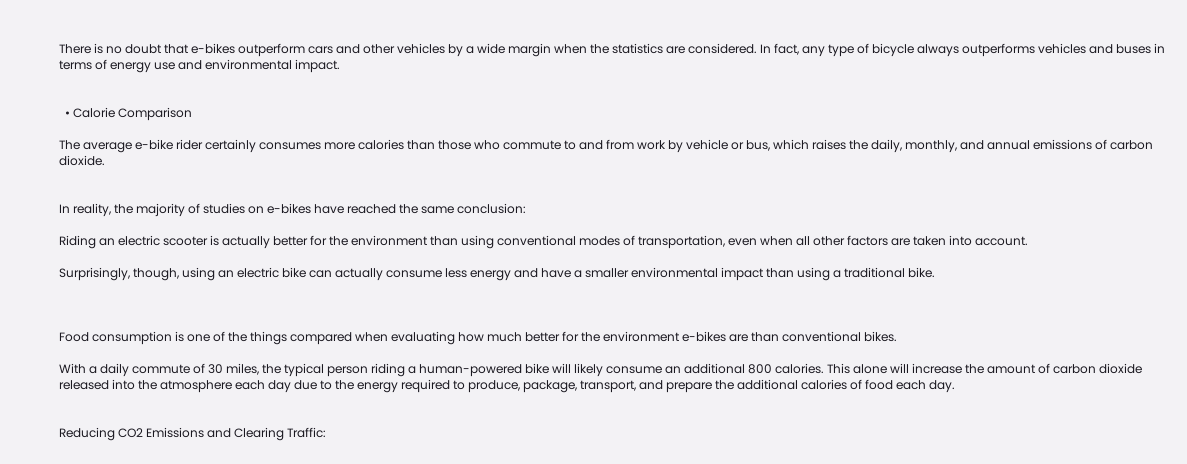There is no doubt that e-bikes outperform cars and other vehicles by a wide margin when the statistics are considered. In fact, any type of bicycle always outperforms vehicles and buses in terms of energy use and environmental impact.


  • Calorie Comparison

The average e-bike rider certainly consumes more calories than those who commute to and from work by vehicle or bus, which raises the daily, monthly, and annual emissions of carbon dioxide.


In reality, the majority of studies on e-bikes have reached the same conclusion:

Riding an electric scooter is actually better for the environment than using conventional modes of transportation, even when all other factors are taken into account.

Surprisingly, though, using an electric bike can actually consume less energy and have a smaller environmental impact than using a traditional bike.



Food consumption is one of the things compared when evaluating how much better for the environment e-bikes are than conventional bikes.

With a daily commute of 30 miles, the typical person riding a human-powered bike will likely consume an additional 800 calories. This alone will increase the amount of carbon dioxide released into the atmosphere each day due to the energy required to produce, package, transport, and prepare the additional calories of food each day.


Reducing CO2 Emissions and Clearing Traffic: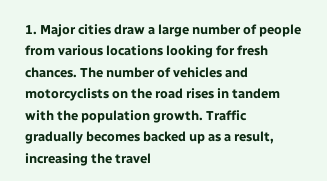1. Major cities draw a large number of people from various locations looking for fresh chances. The number of vehicles and motorcyclists on the road rises in tandem with the population growth. Traffic gradually becomes backed up as a result, increasing the travel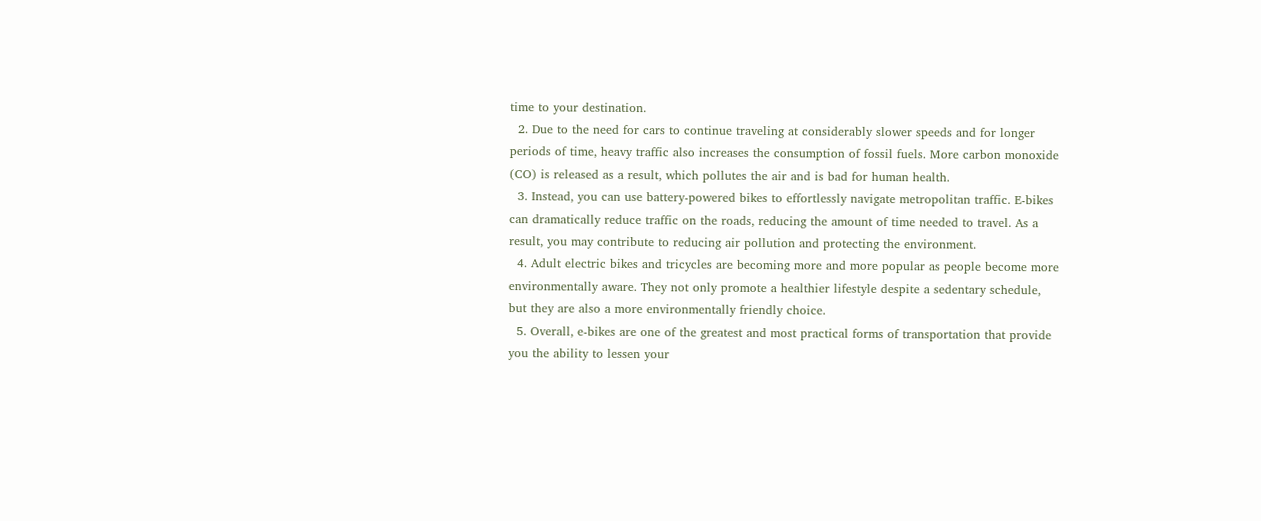time to your destination.
  2. Due to the need for cars to continue traveling at considerably slower speeds and for longer periods of time, heavy traffic also increases the consumption of fossil fuels. More carbon monoxide (CO) is released as a result, which pollutes the air and is bad for human health.
  3. Instead, you can use battery-powered bikes to effortlessly navigate metropolitan traffic. E-bikes can dramatically reduce traffic on the roads, reducing the amount of time needed to travel. As a result, you may contribute to reducing air pollution and protecting the environment.
  4. Adult electric bikes and tricycles are becoming more and more popular as people become more environmentally aware. They not only promote a healthier lifestyle despite a sedentary schedule, but they are also a more environmentally friendly choice.
  5. Overall, e-bikes are one of the greatest and most practical forms of transportation that provide you the ability to lessen your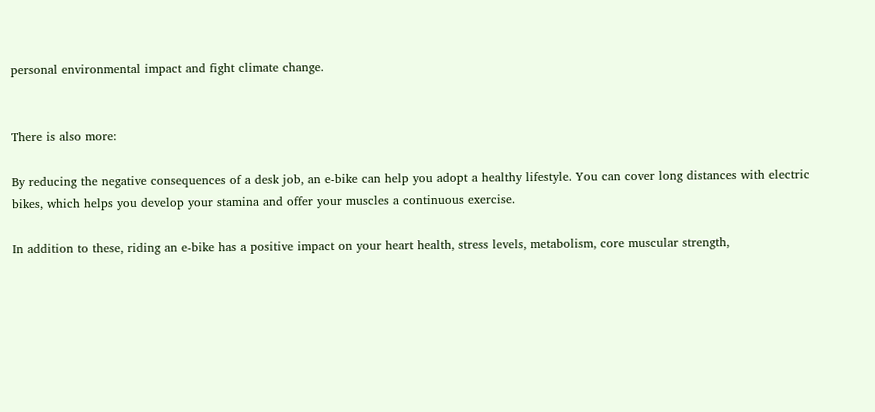personal environmental impact and fight climate change.


There is also more:

By reducing the negative consequences of a desk job, an e-bike can help you adopt a healthy lifestyle. You can cover long distances with electric bikes, which helps you develop your stamina and offer your muscles a continuous exercise.

In addition to these, riding an e-bike has a positive impact on your heart health, stress levels, metabolism, core muscular strength,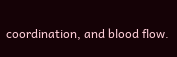coordination, and blood flow.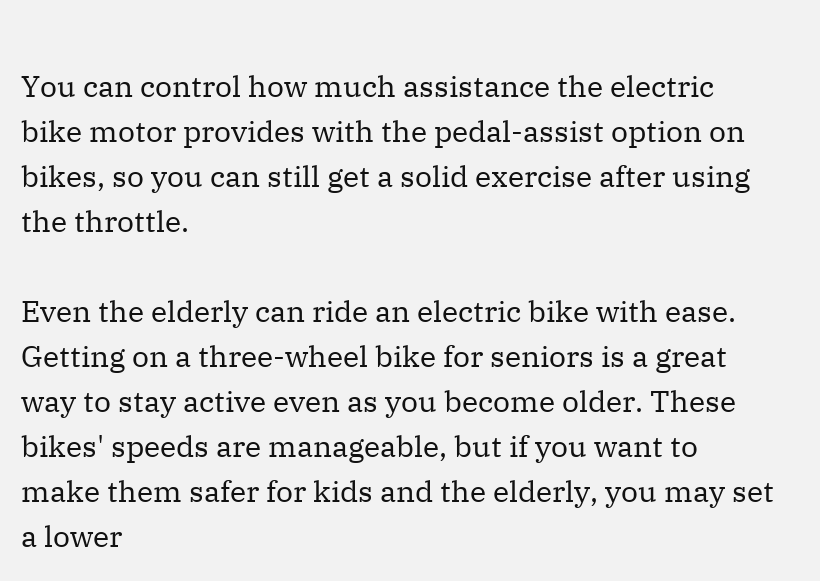You can control how much assistance the electric bike motor provides with the pedal-assist option on bikes, so you can still get a solid exercise after using the throttle.

Even the elderly can ride an electric bike with ease. Getting on a three-wheel bike for seniors is a great way to stay active even as you become older. These bikes' speeds are manageable, but if you want to make them safer for kids and the elderly, you may set a lower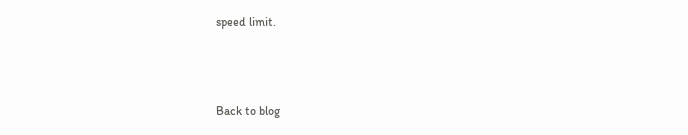speed limit.



Back to blog